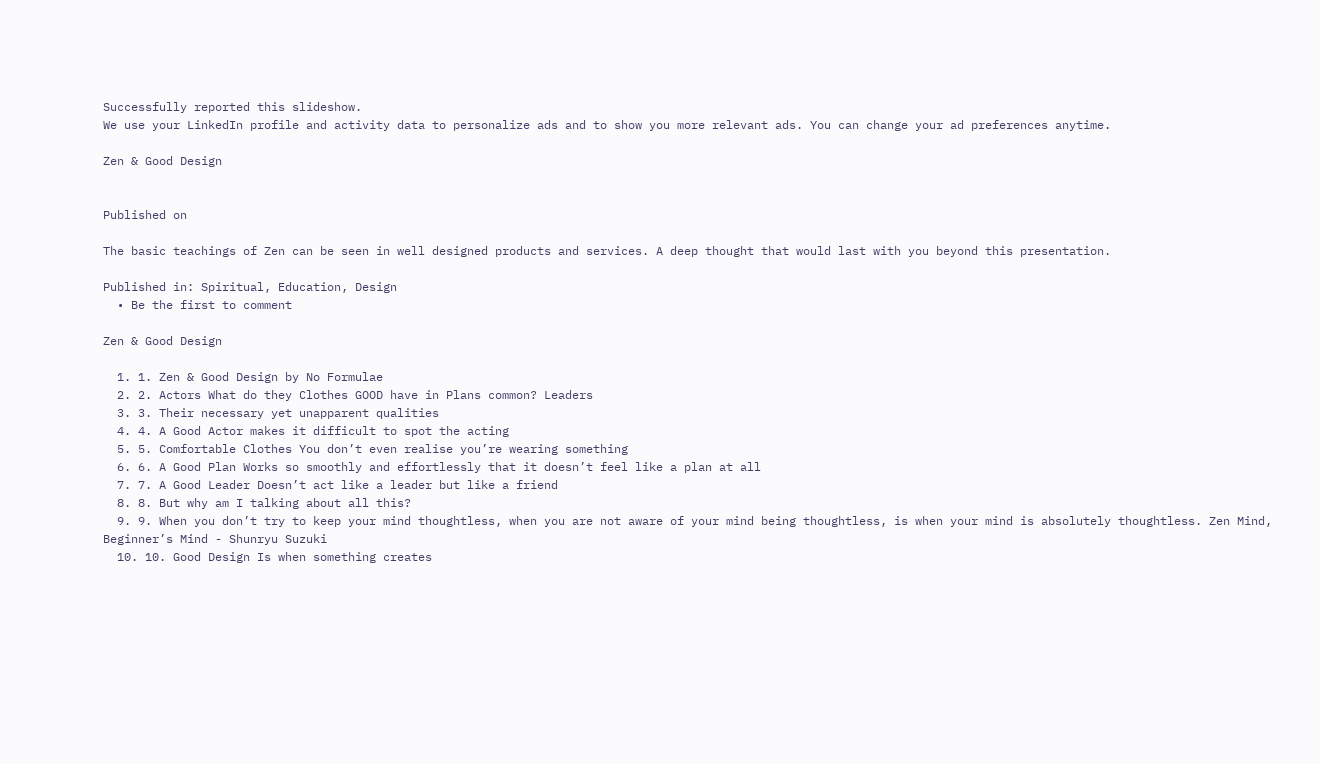Successfully reported this slideshow.
We use your LinkedIn profile and activity data to personalize ads and to show you more relevant ads. You can change your ad preferences anytime.

Zen & Good Design


Published on

The basic teachings of Zen can be seen in well designed products and services. A deep thought that would last with you beyond this presentation.

Published in: Spiritual, Education, Design
  • Be the first to comment

Zen & Good Design

  1. 1. Zen & Good Design by No Formulae
  2. 2. Actors What do they Clothes GOOD have in Plans common? Leaders
  3. 3. Their necessary yet unapparent qualities
  4. 4. A Good Actor makes it difficult to spot the acting
  5. 5. Comfortable Clothes You don’t even realise you’re wearing something
  6. 6. A Good Plan Works so smoothly and effortlessly that it doesn’t feel like a plan at all
  7. 7. A Good Leader Doesn’t act like a leader but like a friend
  8. 8. But why am I talking about all this?
  9. 9. When you don’t try to keep your mind thoughtless, when you are not aware of your mind being thoughtless, is when your mind is absolutely thoughtless. Zen Mind, Beginner’s Mind - Shunryu Suzuki
  10. 10. Good Design Is when something creates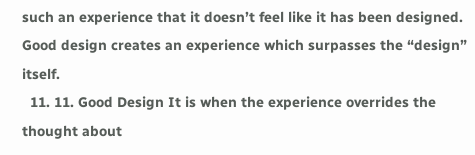such an experience that it doesn’t feel like it has been designed. Good design creates an experience which surpasses the “design” itself.
  11. 11. Good Design It is when the experience overrides the thought about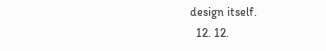design itself.
  12. 12.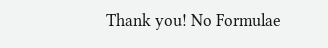Thank you! No Formulae